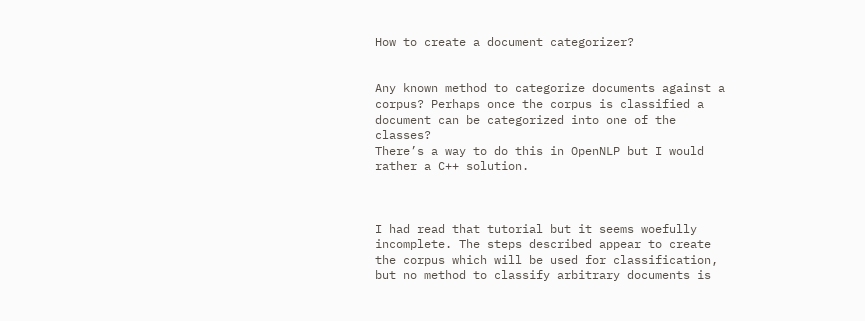How to create a document categorizer?


Any known method to categorize documents against a corpus? Perhaps once the corpus is classified a document can be categorized into one of the classes?
There’s a way to do this in OpenNLP but I would rather a C++ solution.



I had read that tutorial but it seems woefully incomplete. The steps described appear to create the corpus which will be used for classification, but no method to classify arbitrary documents is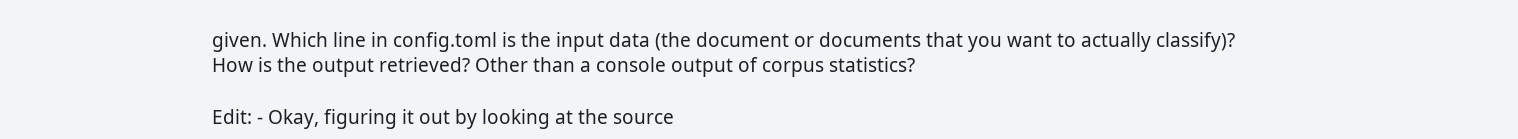given. Which line in config.toml is the input data (the document or documents that you want to actually classify)?
How is the output retrieved? Other than a console output of corpus statistics?

Edit: - Okay, figuring it out by looking at the source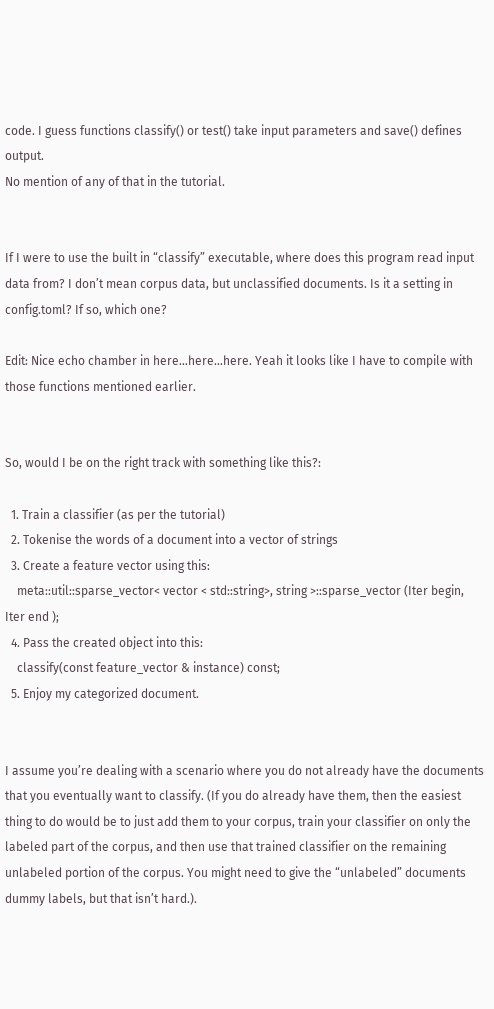code. I guess functions classify() or test() take input parameters and save() defines output.
No mention of any of that in the tutorial.


If I were to use the built in “classify” executable, where does this program read input data from? I don’t mean corpus data, but unclassified documents. Is it a setting in config.toml? If so, which one?

Edit: Nice echo chamber in here…here…here. Yeah it looks like I have to compile with those functions mentioned earlier.


So, would I be on the right track with something like this?:

  1. Train a classifier (as per the tutorial)
  2. Tokenise the words of a document into a vector of strings
  3. Create a feature vector using this:
    meta::util::sparse_vector< vector < std::string>, string >::sparse_vector (Iter begin, Iter end );
  4. Pass the created object into this:
    classify(const feature_vector & instance) const;
  5. Enjoy my categorized document.


I assume you’re dealing with a scenario where you do not already have the documents that you eventually want to classify. (If you do already have them, then the easiest thing to do would be to just add them to your corpus, train your classifier on only the labeled part of the corpus, and then use that trained classifier on the remaining unlabeled portion of the corpus. You might need to give the “unlabeled” documents dummy labels, but that isn’t hard.).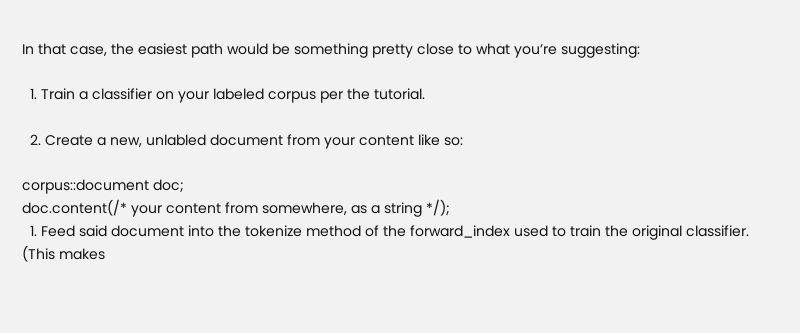In that case, the easiest path would be something pretty close to what you’re suggesting:

  1. Train a classifier on your labeled corpus per the tutorial.

  2. Create a new, unlabled document from your content like so:

corpus::document doc;
doc.content(/* your content from somewhere, as a string */);
  1. Feed said document into the tokenize method of the forward_index used to train the original classifier. (This makes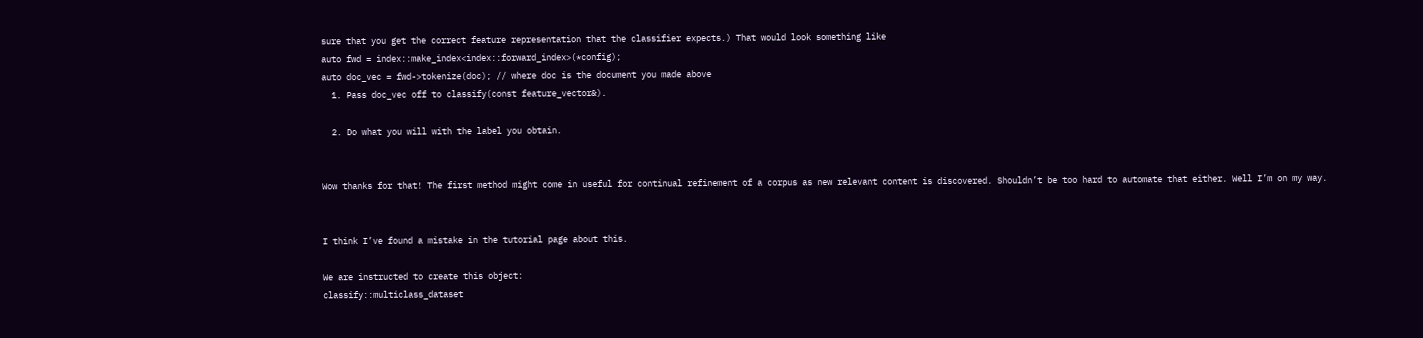sure that you get the correct feature representation that the classifier expects.) That would look something like
auto fwd = index::make_index<index::forward_index>(*config);
auto doc_vec = fwd->tokenize(doc); // where doc is the document you made above
  1. Pass doc_vec off to classify(const feature_vector&).

  2. Do what you will with the label you obtain.


Wow thanks for that! The first method might come in useful for continual refinement of a corpus as new relevant content is discovered. Shouldn’t be too hard to automate that either. Well I’m on my way.


I think I’ve found a mistake in the tutorial page about this.

We are instructed to create this object:
classify::multiclass_dataset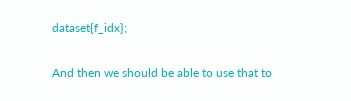dataset{f_idx};

And then we should be able to use that to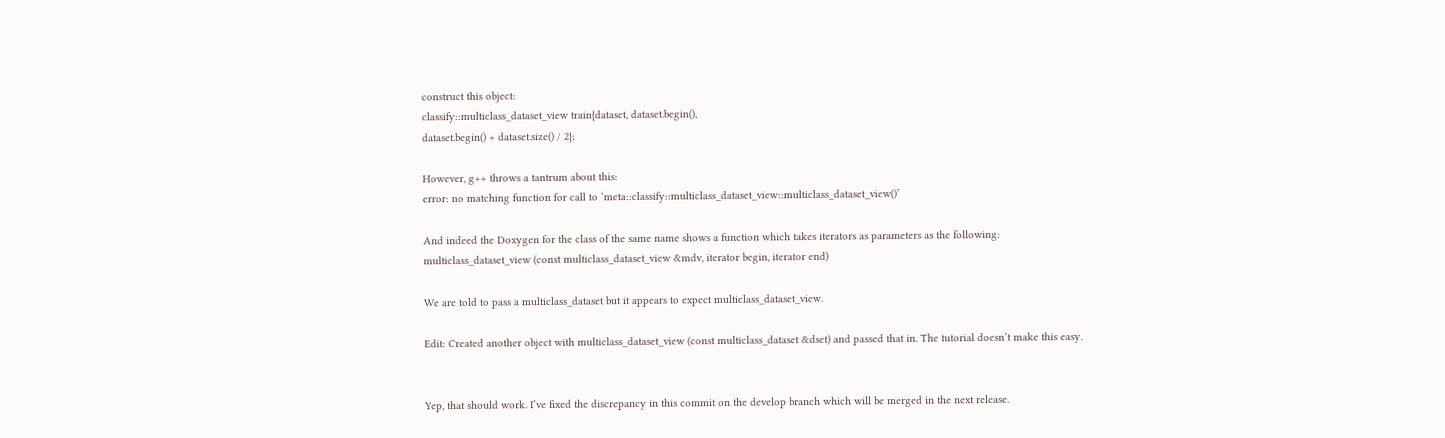construct this object:
classify::multiclass_dataset_view train{dataset, dataset.begin(),
dataset.begin() + dataset.size() / 2};

However, g++ throws a tantrum about this:
error: no matching function for call to ‘meta::classify::multiclass_dataset_view::multiclass_dataset_view()’

And indeed the Doxygen for the class of the same name shows a function which takes iterators as parameters as the following:
multiclass_dataset_view (const multiclass_dataset_view &mdv, iterator begin, iterator end)

We are told to pass a multiclass_dataset but it appears to expect multiclass_dataset_view.

Edit: Created another object with multiclass_dataset_view (const multiclass_dataset &dset) and passed that in. The tutorial doesn’t make this easy.


Yep, that should work. I’ve fixed the discrepancy in this commit on the develop branch which will be merged in the next release.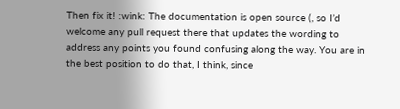Then fix it! :wink: The documentation is open source (, so I’d welcome any pull request there that updates the wording to address any points you found confusing along the way. You are in the best position to do that, I think, since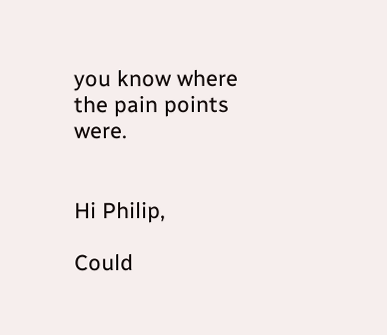you know where the pain points were.


Hi Philip,

Could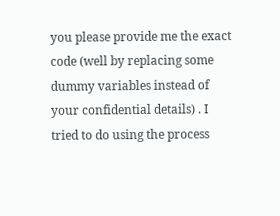you please provide me the exact code (well by replacing some dummy variables instead of your confidential details) . I tried to do using the process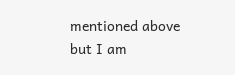mentioned above but I am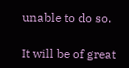unable to do so.

It will be of great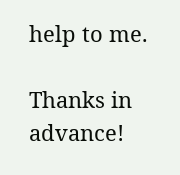help to me.

Thanks in advance!